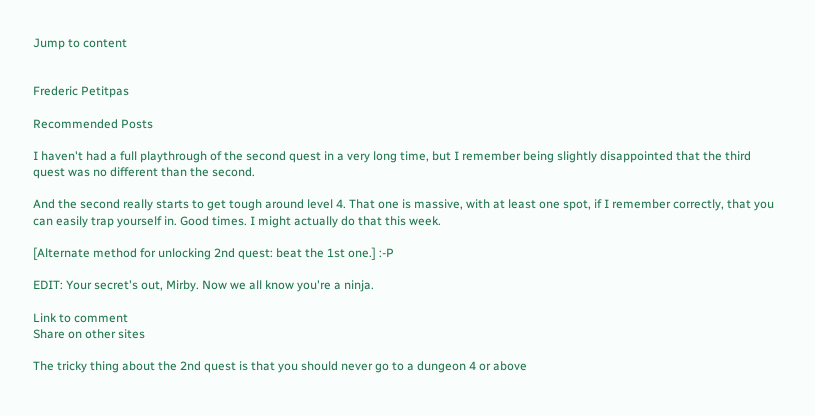Jump to content


Frederic Petitpas

Recommended Posts

I haven't had a full playthrough of the second quest in a very long time, but I remember being slightly disappointed that the third quest was no different than the second.

And the second really starts to get tough around level 4. That one is massive, with at least one spot, if I remember correctly, that you can easily trap yourself in. Good times. I might actually do that this week.

[Alternate method for unlocking 2nd quest: beat the 1st one.] :-P

EDIT: Your secret's out, Mirby. Now we all know you're a ninja.

Link to comment
Share on other sites

The tricky thing about the 2nd quest is that you should never go to a dungeon 4 or above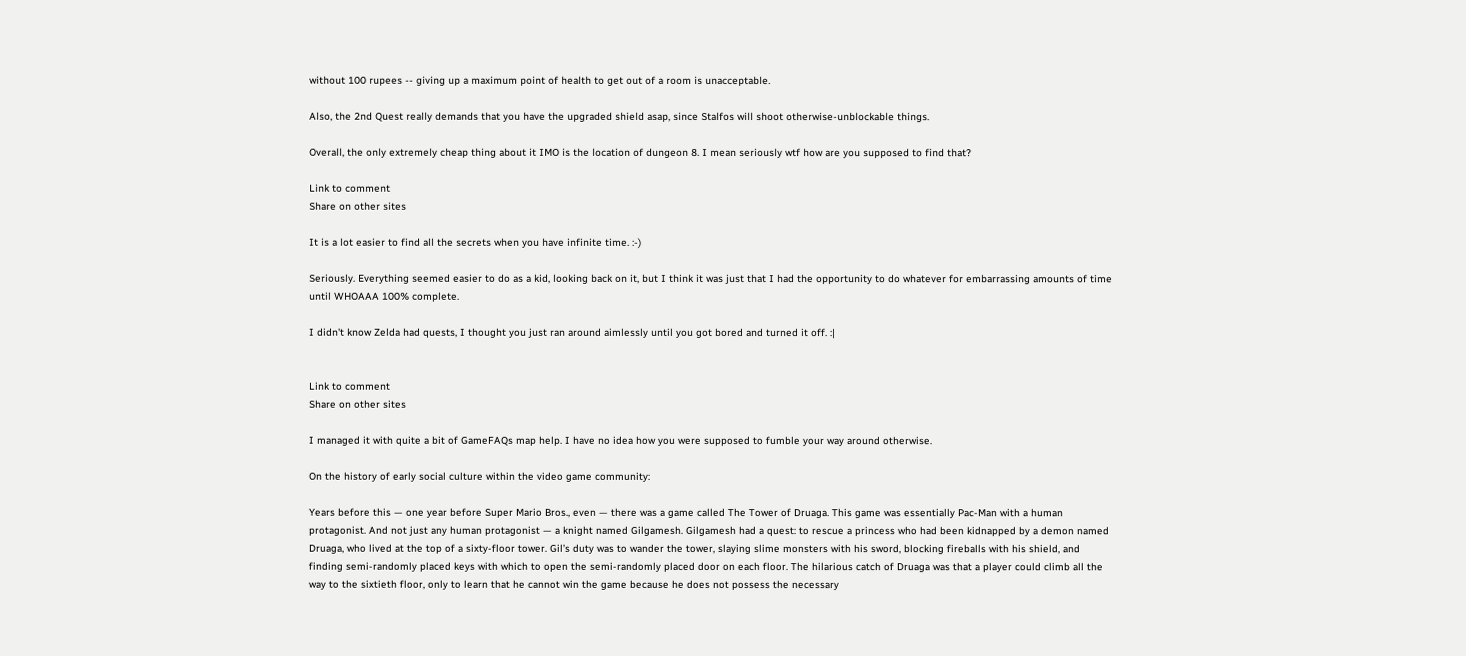without 100 rupees -- giving up a maximum point of health to get out of a room is unacceptable.

Also, the 2nd Quest really demands that you have the upgraded shield asap, since Stalfos will shoot otherwise-unblockable things.

Overall, the only extremely cheap thing about it IMO is the location of dungeon 8. I mean seriously wtf how are you supposed to find that?

Link to comment
Share on other sites

It is a lot easier to find all the secrets when you have infinite time. :-)

Seriously. Everything seemed easier to do as a kid, looking back on it, but I think it was just that I had the opportunity to do whatever for embarrassing amounts of time until WHOAAA 100% complete.

I didn't know Zelda had quests, I thought you just ran around aimlessly until you got bored and turned it off. :|


Link to comment
Share on other sites

I managed it with quite a bit of GameFAQs map help. I have no idea how you were supposed to fumble your way around otherwise.

On the history of early social culture within the video game community:

Years before this — one year before Super Mario Bros., even — there was a game called The Tower of Druaga. This game was essentially Pac-Man with a human protagonist. And not just any human protagonist — a knight named Gilgamesh. Gilgamesh had a quest: to rescue a princess who had been kidnapped by a demon named Druaga, who lived at the top of a sixty-floor tower. Gil’s duty was to wander the tower, slaying slime monsters with his sword, blocking fireballs with his shield, and finding semi-randomly placed keys with which to open the semi-randomly placed door on each floor. The hilarious catch of Druaga was that a player could climb all the way to the sixtieth floor, only to learn that he cannot win the game because he does not possess the necessary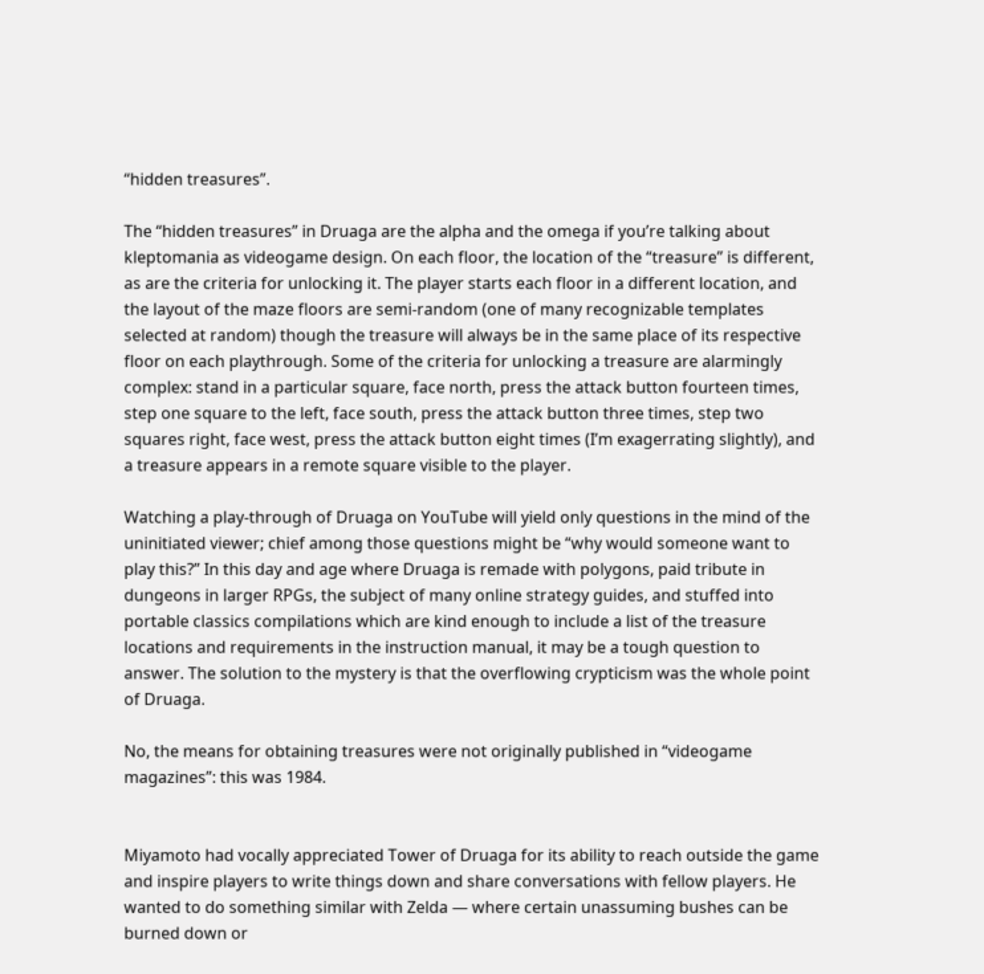“hidden treasures”.

The “hidden treasures” in Druaga are the alpha and the omega if you’re talking about kleptomania as videogame design. On each floor, the location of the “treasure” is different, as are the criteria for unlocking it. The player starts each floor in a different location, and the layout of the maze floors are semi-random (one of many recognizable templates selected at random) though the treasure will always be in the same place of its respective floor on each playthrough. Some of the criteria for unlocking a treasure are alarmingly complex: stand in a particular square, face north, press the attack button fourteen times, step one square to the left, face south, press the attack button three times, step two squares right, face west, press the attack button eight times (I’m exagerrating slightly), and a treasure appears in a remote square visible to the player.

Watching a play-through of Druaga on YouTube will yield only questions in the mind of the uninitiated viewer; chief among those questions might be “why would someone want to play this?” In this day and age where Druaga is remade with polygons, paid tribute in dungeons in larger RPGs, the subject of many online strategy guides, and stuffed into portable classics compilations which are kind enough to include a list of the treasure locations and requirements in the instruction manual, it may be a tough question to answer. The solution to the mystery is that the overflowing crypticism was the whole point of Druaga.

No, the means for obtaining treasures were not originally published in “videogame magazines”: this was 1984.


Miyamoto had vocally appreciated Tower of Druaga for its ability to reach outside the game and inspire players to write things down and share conversations with fellow players. He wanted to do something similar with Zelda — where certain unassuming bushes can be burned down or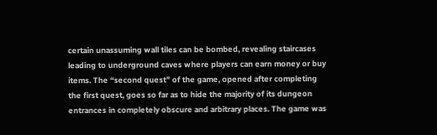certain unassuming wall tiles can be bombed, revealing staircases leading to underground caves where players can earn money or buy items. The “second quest” of the game, opened after completing the first quest, goes so far as to hide the majority of its dungeon entrances in completely obscure and arbitrary places. The game was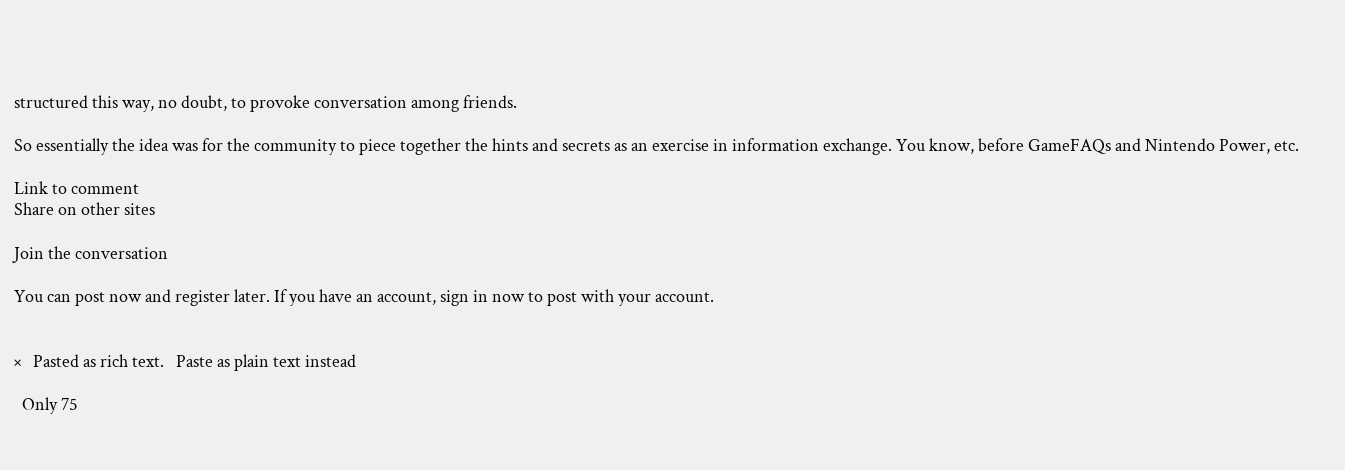structured this way, no doubt, to provoke conversation among friends.

So essentially the idea was for the community to piece together the hints and secrets as an exercise in information exchange. You know, before GameFAQs and Nintendo Power, etc.

Link to comment
Share on other sites

Join the conversation

You can post now and register later. If you have an account, sign in now to post with your account.


×   Pasted as rich text.   Paste as plain text instead

  Only 75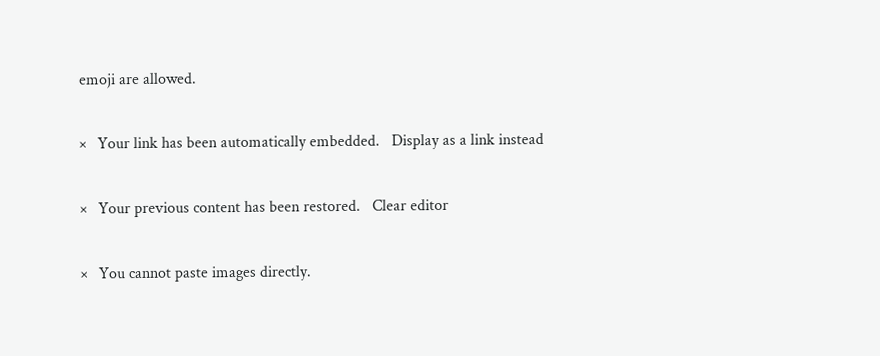emoji are allowed.

×   Your link has been automatically embedded.   Display as a link instead

×   Your previous content has been restored.   Clear editor

×   You cannot paste images directly.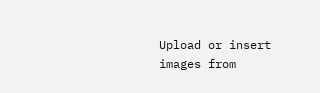Upload or insert images from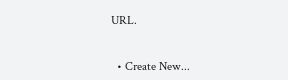URL.


  • Create New...